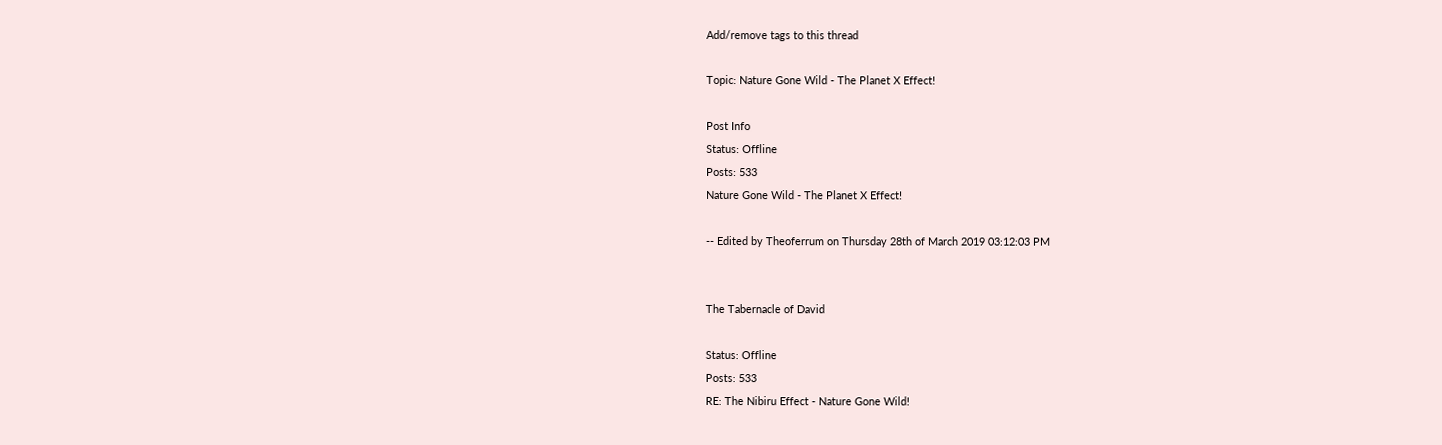Add/remove tags to this thread

Topic: Nature Gone Wild - The Planet X Effect!

Post Info
Status: Offline
Posts: 533
Nature Gone Wild - The Planet X Effect!

-- Edited by Theoferrum on Thursday 28th of March 2019 03:12:03 PM


The Tabernacle of David

Status: Offline
Posts: 533
RE: The Nibiru Effect - Nature Gone Wild!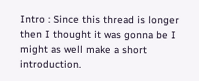Intro : Since this thread is longer then I thought it was gonna be I might as well make a short introduction.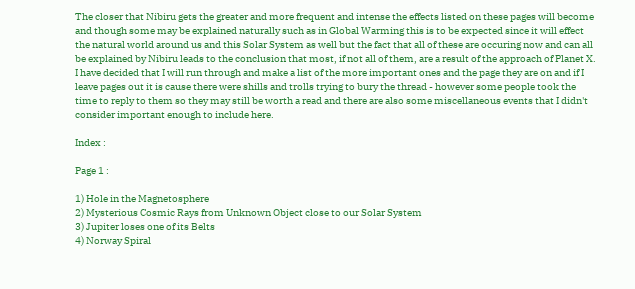The closer that Nibiru gets the greater and more frequent and intense the effects listed on these pages will become and though some may be explained naturally such as in Global Warming this is to be expected since it will effect the natural world around us and this Solar System as well but the fact that all of these are occuring now and can all be explained by Nibiru leads to the conclusion that most, if not all of them, are a result of the approach of Planet X. I have decided that I will run through and make a list of the more important ones and the page they are on and if I leave pages out it is cause there were shills and trolls trying to bury the thread - however some people took the time to reply to them so they may still be worth a read and there are also some miscellaneous events that I didn't consider important enough to include here.

Index :

Page 1 :

1) Hole in the Magnetosphere
2) Mysterious Cosmic Rays from Unknown Object close to our Solar System
3) Jupiter loses one of its Belts
4) Norway Spiral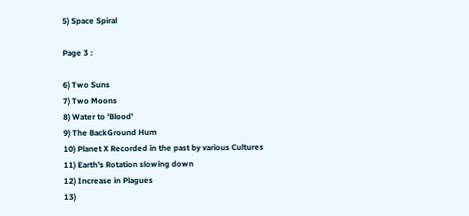5) Space Spiral

Page 3 :

6) Two Suns
7) Two Moons
8) Water to 'Blood'
9) The BackGround Hum
10) Planet X Recorded in the past by various Cultures
11) Earth's Rotation slowing down
12) Increase in Plagues
13)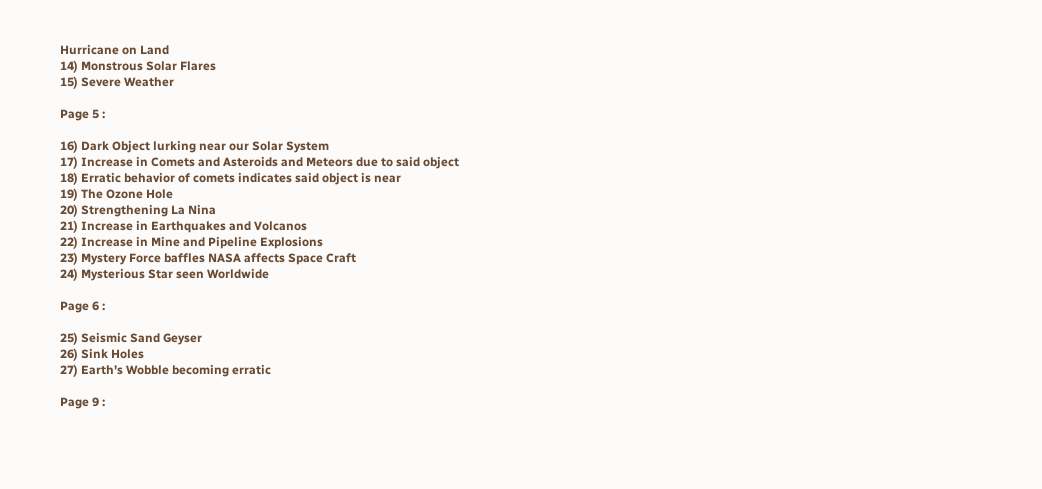Hurricane on Land
14) Monstrous Solar Flares
15) Severe Weather

Page 5 :

16) Dark Object lurking near our Solar System
17) Increase in Comets and Asteroids and Meteors due to said object
18) Erratic behavior of comets indicates said object is near
19) The Ozone Hole
20) Strengthening La Nina
21) Increase in Earthquakes and Volcanos
22) Increase in Mine and Pipeline Explosions
23) Mystery Force baffles NASA affects Space Craft
24) Mysterious Star seen Worldwide

Page 6 :

25) Seismic Sand Geyser
26) Sink Holes
27) Earth's Wobble becoming erratic

Page 9 :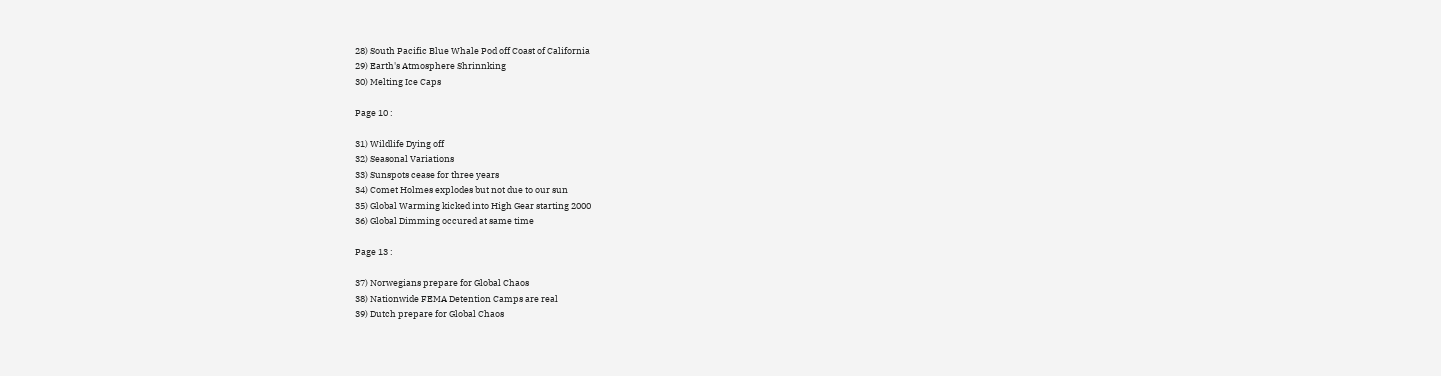28) South Pacific Blue Whale Pod off Coast of California
29) Earth's Atmosphere Shrinnking
30) Melting Ice Caps

Page 10 :

31) Wildlife Dying off
32) Seasonal Variations
33) Sunspots cease for three years
34) Comet Holmes explodes but not due to our sun
35) Global Warming kicked into High Gear starting 2000
36) Global Dimming occured at same time

Page 13 :

37) Norwegians prepare for Global Chaos
38) Nationwide FEMA Detention Camps are real
39) Dutch prepare for Global Chaos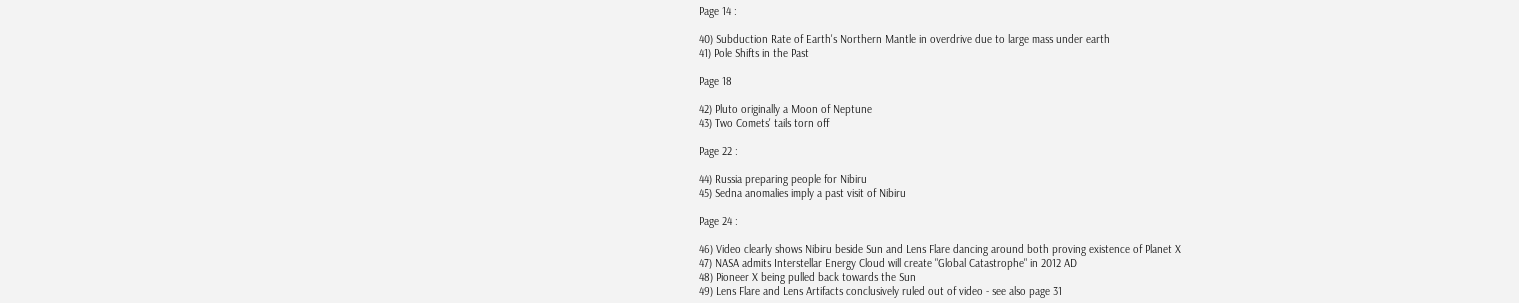Page 14 :

40) Subduction Rate of Earth's Northern Mantle in overdrive due to large mass under earth
41) Pole Shifts in the Past

Page 18

42) Pluto originally a Moon of Neptune
43) Two Comets' tails torn off

Page 22 :

44) Russia preparing people for Nibiru
45) Sedna anomalies imply a past visit of Nibiru

Page 24 :

46) Video clearly shows Nibiru beside Sun and Lens Flare dancing around both proving existence of Planet X
47) NASA admits Interstellar Energy Cloud will create "Global Catastrophe" in 2012 AD
48) Pioneer X being pulled back towards the Sun
49) Lens Flare and Lens Artifacts conclusively ruled out of video - see also page 31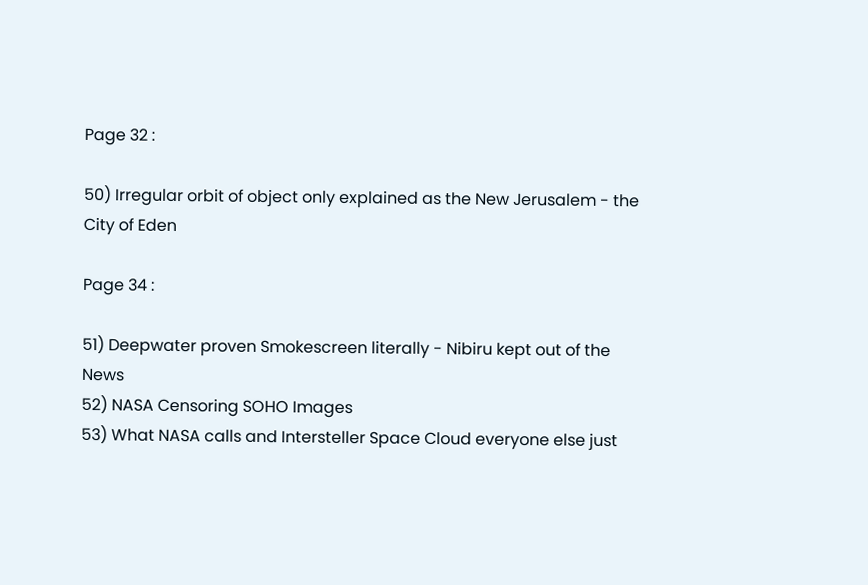Page 32 :

50) Irregular orbit of object only explained as the New Jerusalem - the City of Eden

Page 34 :

51) Deepwater proven Smokescreen literally - Nibiru kept out of the News
52) NASA Censoring SOHO Images
53) What NASA calls and Intersteller Space Cloud everyone else just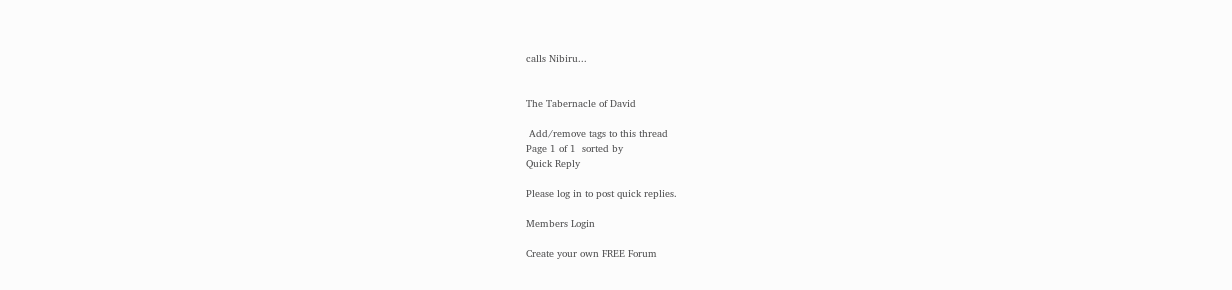calls Nibiru...


The Tabernacle of David

 Add/remove tags to this thread
Page 1 of 1  sorted by
Quick Reply

Please log in to post quick replies.

Members Login

Create your own FREE Forum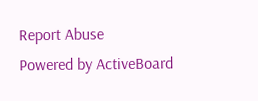Report Abuse
Powered by ActiveBoard